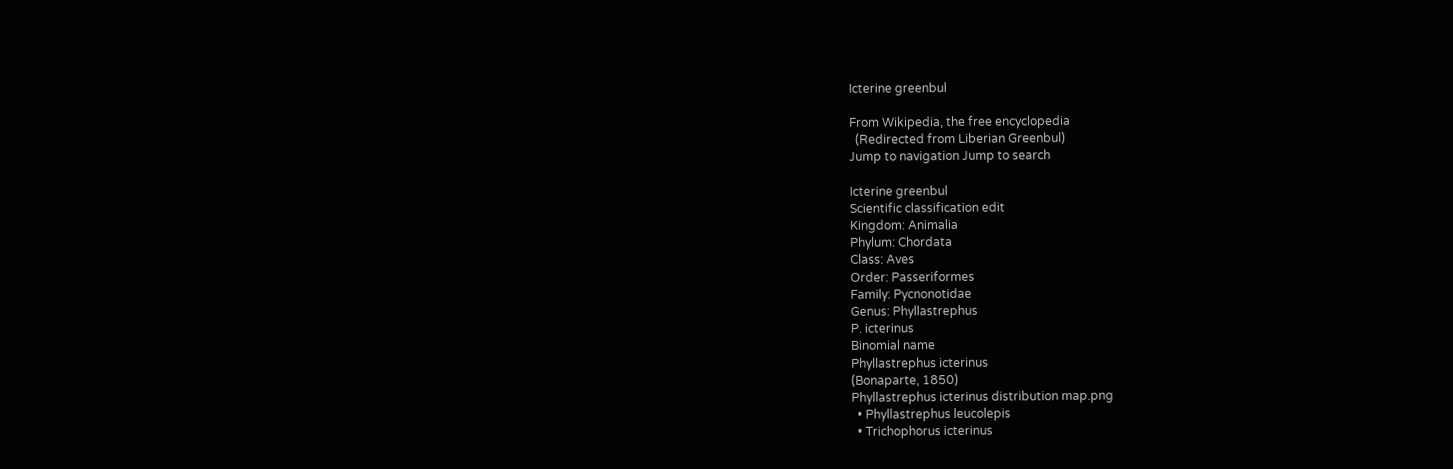Icterine greenbul

From Wikipedia, the free encyclopedia
  (Redirected from Liberian Greenbul)
Jump to navigation Jump to search

Icterine greenbul
Scientific classification edit
Kingdom: Animalia
Phylum: Chordata
Class: Aves
Order: Passeriformes
Family: Pycnonotidae
Genus: Phyllastrephus
P. icterinus
Binomial name
Phyllastrephus icterinus
(Bonaparte, 1850)
Phyllastrephus icterinus distribution map.png
  • Phyllastrephus leucolepis
  • Trichophorus icterinus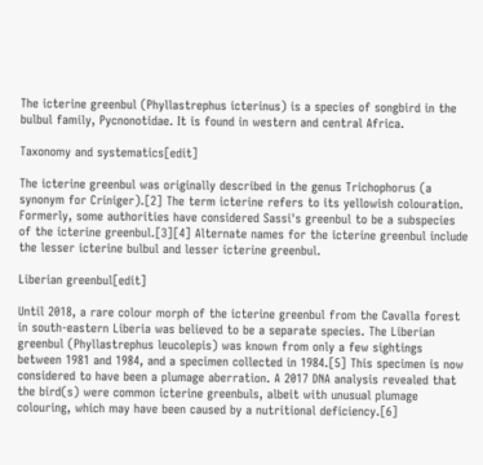The icterine greenbul (Phyllastrephus icterinus) is a species of songbird in the bulbul family, Pycnonotidae. It is found in western and central Africa.

Taxonomy and systematics[edit]

The icterine greenbul was originally described in the genus Trichophorus (a synonym for Criniger).[2] The term icterine refers to its yellowish colouration. Formerly, some authorities have considered Sassi's greenbul to be a subspecies of the icterine greenbul.[3][4] Alternate names for the icterine greenbul include the lesser icterine bulbul and lesser icterine greenbul.

Liberian greenbul[edit]

Until 2018, a rare colour morph of the icterine greenbul from the Cavalla forest in south-eastern Liberia was believed to be a separate species. The Liberian greenbul (Phyllastrephus leucolepis) was known from only a few sightings between 1981 and 1984, and a specimen collected in 1984.[5] This specimen is now considered to have been a plumage aberration. A 2017 DNA analysis revealed that the bird(s) were common icterine greenbuls, albeit with unusual plumage colouring, which may have been caused by a nutritional deficiency.[6]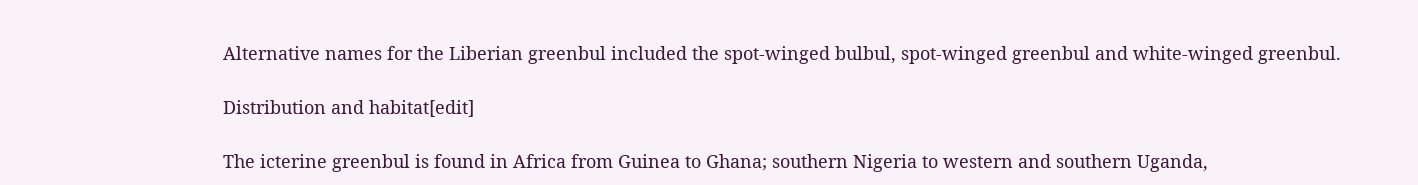Alternative names for the Liberian greenbul included the spot-winged bulbul, spot-winged greenbul and white-winged greenbul.

Distribution and habitat[edit]

The icterine greenbul is found in Africa from Guinea to Ghana; southern Nigeria to western and southern Uganda,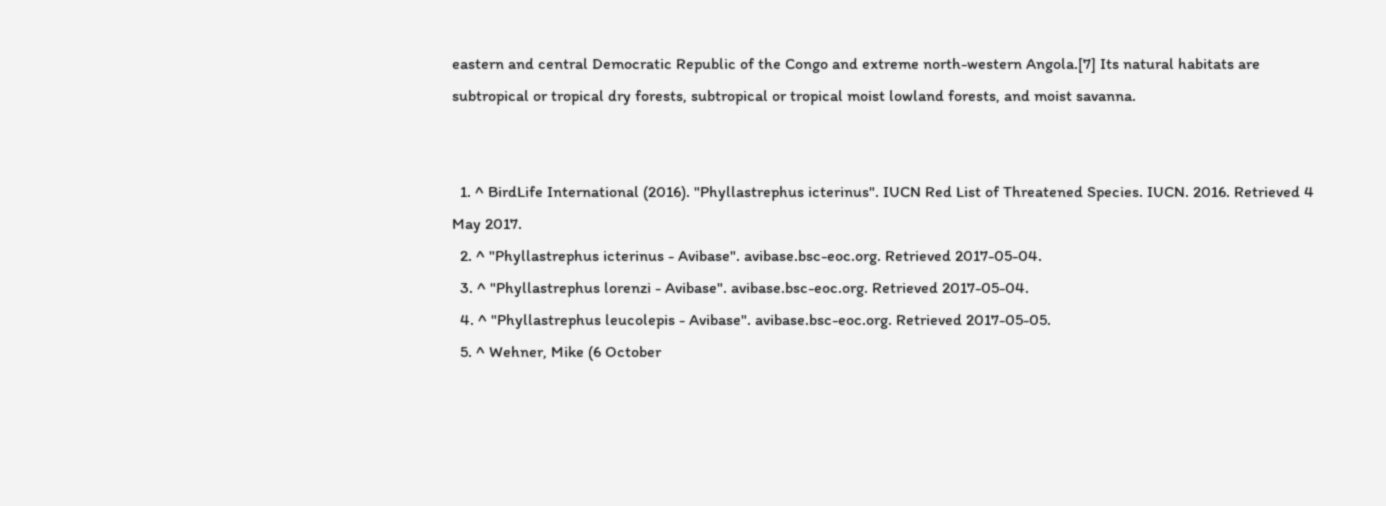eastern and central Democratic Republic of the Congo and extreme north-western Angola.[7] Its natural habitats are subtropical or tropical dry forests, subtropical or tropical moist lowland forests, and moist savanna.


  1. ^ BirdLife International (2016). "Phyllastrephus icterinus". IUCN Red List of Threatened Species. IUCN. 2016. Retrieved 4 May 2017.
  2. ^ "Phyllastrephus icterinus - Avibase". avibase.bsc-eoc.org. Retrieved 2017-05-04.
  3. ^ "Phyllastrephus lorenzi - Avibase". avibase.bsc-eoc.org. Retrieved 2017-05-04.
  4. ^ "Phyllastrephus leucolepis - Avibase". avibase.bsc-eoc.org. Retrieved 2017-05-05.
  5. ^ Wehner, Mike (6 October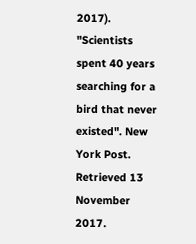2017). "Scientists spent 40 years searching for a bird that never existed". New York Post. Retrieved 13 November 2017.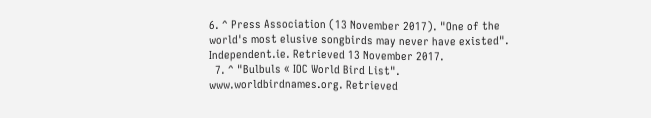6. ^ Press Association (13 November 2017). "One of the world's most elusive songbirds may never have existed". Independent.ie. Retrieved 13 November 2017.
  7. ^ "Bulbuls « IOC World Bird List". www.worldbirdnames.org. Retrieved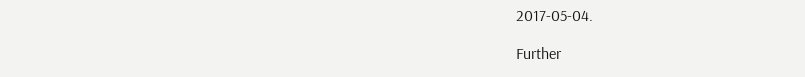2017-05-04.

Further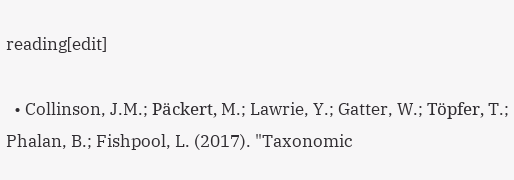reading[edit]

  • Collinson, J.M.; Päckert, M.; Lawrie, Y.; Gatter, W.; Töpfer, T.; Phalan, B.; Fishpool, L. (2017). "Taxonomic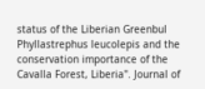status of the Liberian Greenbul Phyllastrephus leucolepis and the conservation importance of the Cavalla Forest, Liberia". Journal of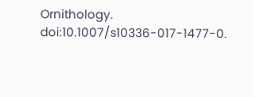Ornithology. doi:10.1007/s10336-017-1477-0.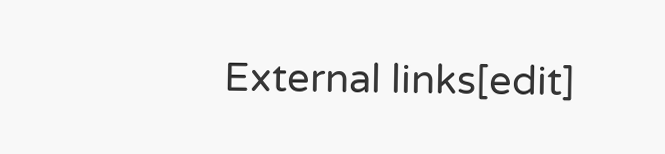External links[edit]